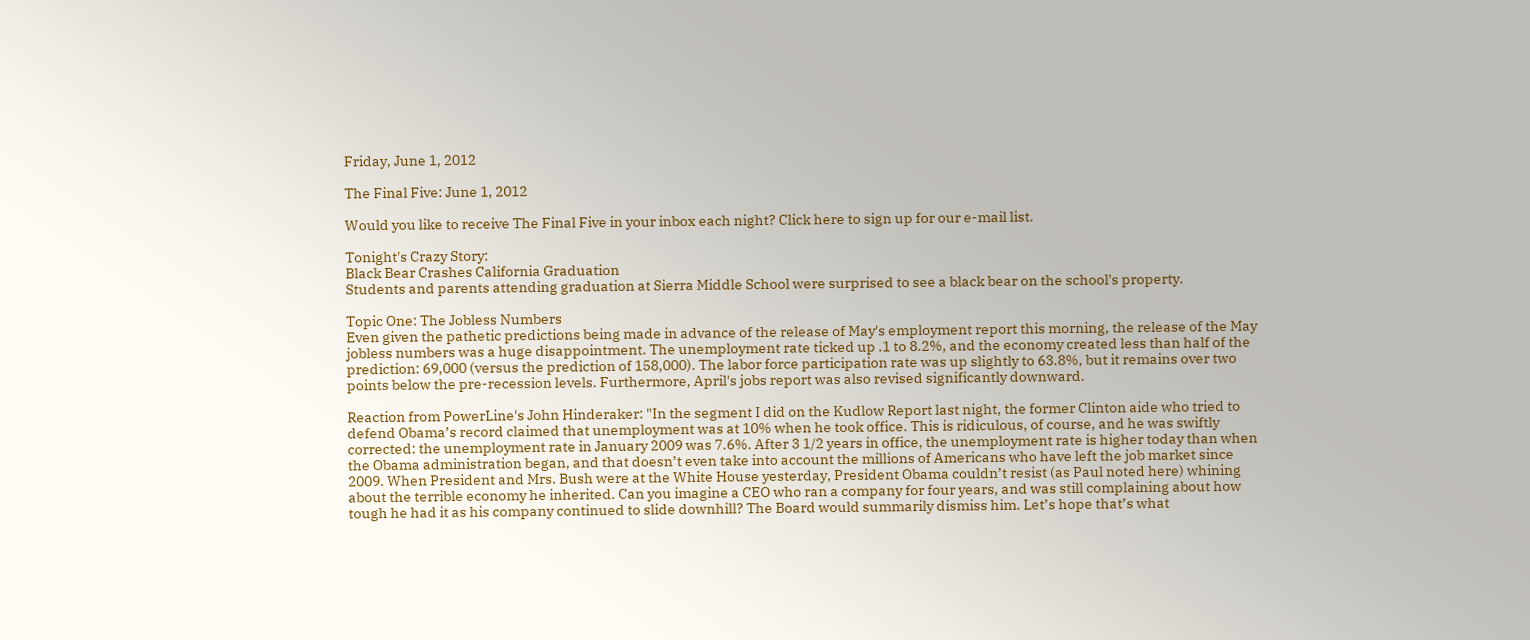Friday, June 1, 2012

The Final Five: June 1, 2012

Would you like to receive The Final Five in your inbox each night? Click here to sign up for our e-mail list.

Tonight's Crazy Story:
Black Bear Crashes California Graduation
Students and parents attending graduation at Sierra Middle School were surprised to see a black bear on the school's property.

Topic One: The Jobless Numbers
Even given the pathetic predictions being made in advance of the release of May's employment report this morning, the release of the May jobless numbers was a huge disappointment. The unemployment rate ticked up .1 to 8.2%, and the economy created less than half of the prediction: 69,000 (versus the prediction of 158,000). The labor force participation rate was up slightly to 63.8%, but it remains over two points below the pre-recession levels. Furthermore, April's jobs report was also revised significantly downward.

Reaction from PowerLine's John Hinderaker: "In the segment I did on the Kudlow Report last night, the former Clinton aide who tried to defend Obama’s record claimed that unemployment was at 10% when he took office. This is ridiculous, of course, and he was swiftly corrected: the unemployment rate in January 2009 was 7.6%. After 3 1/2 years in office, the unemployment rate is higher today than when the Obama administration began, and that doesn’t even take into account the millions of Americans who have left the job market since 2009. When President and Mrs. Bush were at the White House yesterday, President Obama couldn’t resist (as Paul noted here) whining about the terrible economy he inherited. Can you imagine a CEO who ran a company for four years, and was still complaining about how tough he had it as his company continued to slide downhill? The Board would summarily dismiss him. Let’s hope that’s what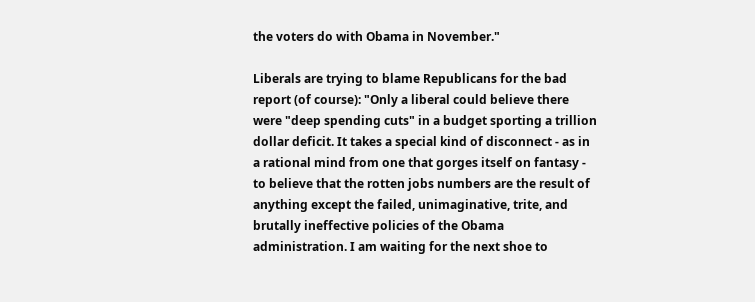the voters do with Obama in November."

Liberals are trying to blame Republicans for the bad report (of course): "Only a liberal could believe there were "deep spending cuts" in a budget sporting a trillion dollar deficit. It takes a special kind of disconnect - as in a rational mind from one that gorges itself on fantasy - to believe that the rotten jobs numbers are the result of anything except the failed, unimaginative, trite, and brutally ineffective policies of the Obama administration. I am waiting for the next shoe to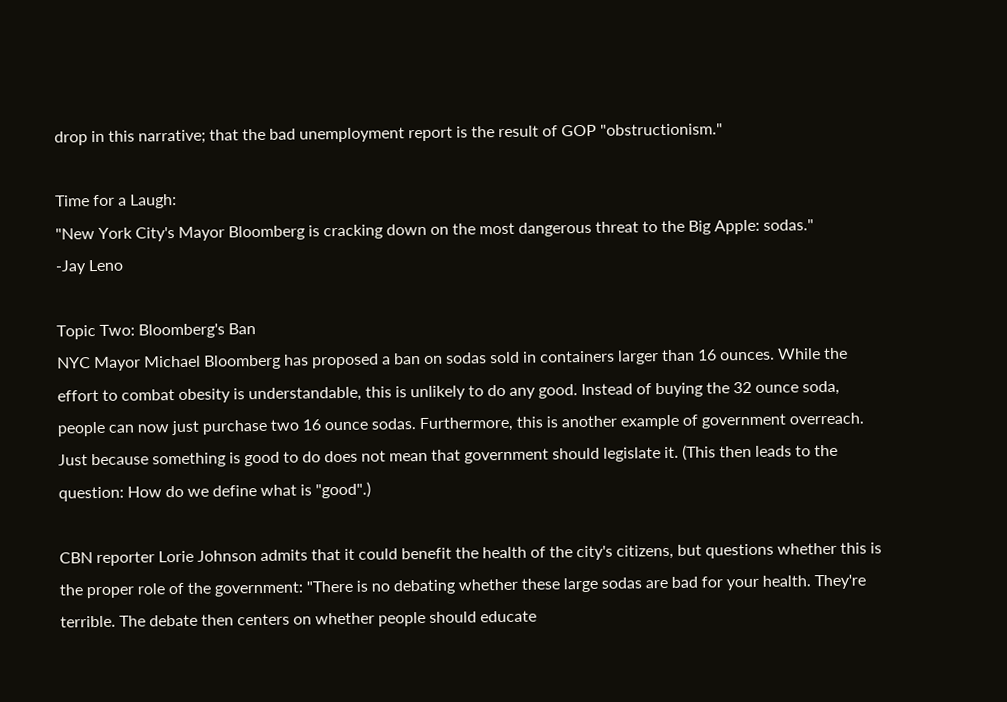drop in this narrative; that the bad unemployment report is the result of GOP "obstructionism."

Time for a Laugh:
"New York City's Mayor Bloomberg is cracking down on the most dangerous threat to the Big Apple: sodas."
-Jay Leno

Topic Two: Bloomberg's Ban
NYC Mayor Michael Bloomberg has proposed a ban on sodas sold in containers larger than 16 ounces. While the effort to combat obesity is understandable, this is unlikely to do any good. Instead of buying the 32 ounce soda, people can now just purchase two 16 ounce sodas. Furthermore, this is another example of government overreach. Just because something is good to do does not mean that government should legislate it. (This then leads to the question: How do we define what is "good".)

CBN reporter Lorie Johnson admits that it could benefit the health of the city's citizens, but questions whether this is the proper role of the government: "There is no debating whether these large sodas are bad for your health. They're terrible. The debate then centers on whether people should educate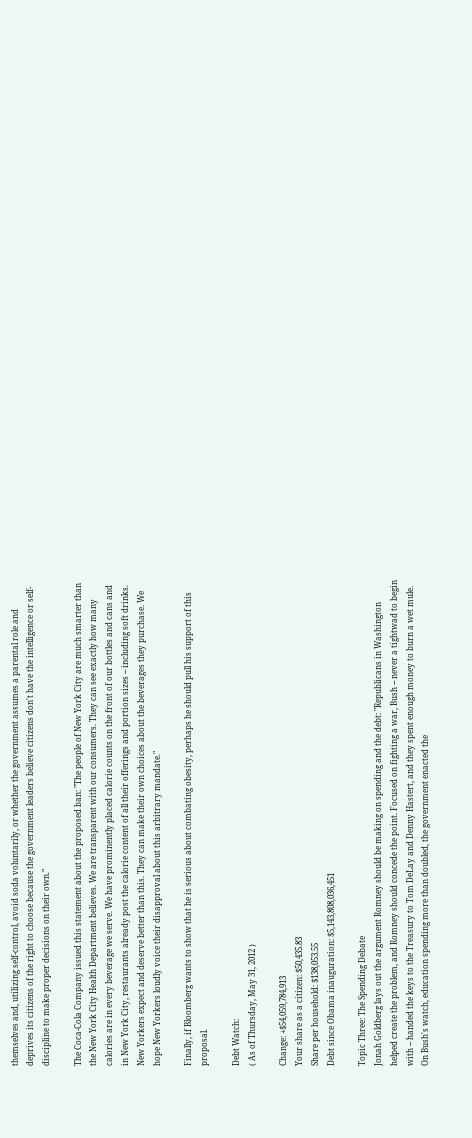themselves and, utilizing self-control, avoid soda voluntarily, or whether the government assumes a parental role and deprives its citizens of the right to choose because the government leaders believe citizens don't have the intelligence or self-discipline to make proper decisions on their own."

The Coca-Cola Company issued this statement about the proposed ban: "The people of New York City are much smarter than the New York City Health Department believes. We are transparent with our consumers. They can see exactly how many calories are in every beverage we serve. We have prominently placed calorie counts on the front of our bottles and cans and in New York City, restaurants already post the calorie content of all their offerings and portion sizes -- including soft drinks. New Yorkers expect and deserve better than this. They can make their own choices about the beverages they purchase. We hope New Yorkers loudly voice their disapproval about this arbitrary mandate."

Finally, if Bloomberg wants to show that he is serious about combating obesity, perhaps he should pull his support of this proposal.

Debt Watch:
( As of Thursday, May 31, 2012 )

Change: +$54,059,784,913
Your share as a citizen: $50,435.83
Share per household: $138,053.55
Debt since Obama inauguration: $5,143,808,036,451

Topic Three: The Spending Debate
Jonah Goldberg lays out the argument Romney should be making on spending and the debt: "Republicans in Washington helped create the problem, and Romney should concede the point. Focused on fighting a war, Bush -- never a tightwad to begin with -- handed the keys to the Treasury to Tom DeLay and Denny Hastert, and they spent enough money to burn a wet mule. On Bush's watch, education spending more than doubled, the government enacted the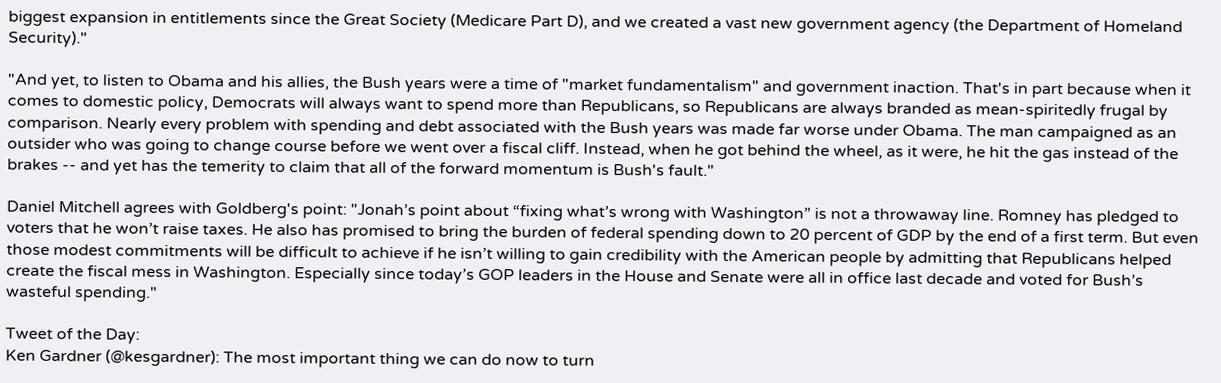biggest expansion in entitlements since the Great Society (Medicare Part D), and we created a vast new government agency (the Department of Homeland Security)."

"And yet, to listen to Obama and his allies, the Bush years were a time of "market fundamentalism" and government inaction. That's in part because when it comes to domestic policy, Democrats will always want to spend more than Republicans, so Republicans are always branded as mean-spiritedly frugal by comparison. Nearly every problem with spending and debt associated with the Bush years was made far worse under Obama. The man campaigned as an outsider who was going to change course before we went over a fiscal cliff. Instead, when he got behind the wheel, as it were, he hit the gas instead of the brakes -- and yet has the temerity to claim that all of the forward momentum is Bush's fault."

Daniel Mitchell agrees with Goldberg's point: "Jonah’s point about “fixing what’s wrong with Washington” is not a throwaway line. Romney has pledged to voters that he won’t raise taxes. He also has promised to bring the burden of federal spending down to 20 percent of GDP by the end of a first term. But even those modest commitments will be difficult to achieve if he isn’t willing to gain credibility with the American people by admitting that Republicans helped create the fiscal mess in Washington. Especially since today’s GOP leaders in the House and Senate were all in office last decade and voted for Bush’s wasteful spending."

Tweet of the Day:
Ken Gardner (@kesgardner): The most important thing we can do now to turn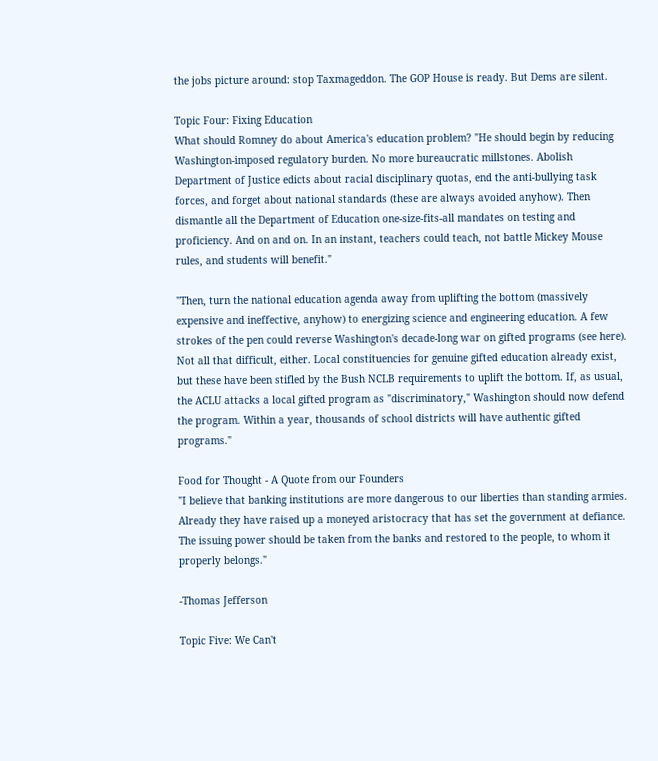the jobs picture around: stop Taxmageddon. The GOP House is ready. But Dems are silent.

Topic Four: Fixing Education
What should Romney do about America's education problem? "He should begin by reducing Washington-imposed regulatory burden. No more bureaucratic millstones. Abolish Department of Justice edicts about racial disciplinary quotas, end the anti-bullying task forces, and forget about national standards (these are always avoided anyhow). Then dismantle all the Department of Education one-size-fits-all mandates on testing and proficiency. And on and on. In an instant, teachers could teach, not battle Mickey Mouse rules, and students will benefit."

"Then, turn the national education agenda away from uplifting the bottom (massively expensive and ineffective, anyhow) to energizing science and engineering education. A few strokes of the pen could reverse Washington's decade-long war on gifted programs (see here). Not all that difficult, either. Local constituencies for genuine gifted education already exist, but these have been stifled by the Bush NCLB requirements to uplift the bottom. If, as usual, the ACLU attacks a local gifted program as "discriminatory," Washington should now defend the program. Within a year, thousands of school districts will have authentic gifted programs."

Food for Thought - A Quote from our Founders
"I believe that banking institutions are more dangerous to our liberties than standing armies. Already they have raised up a moneyed aristocracy that has set the government at defiance. The issuing power should be taken from the banks and restored to the people, to whom it properly belongs."

-Thomas Jefferson

Topic Five: We Can't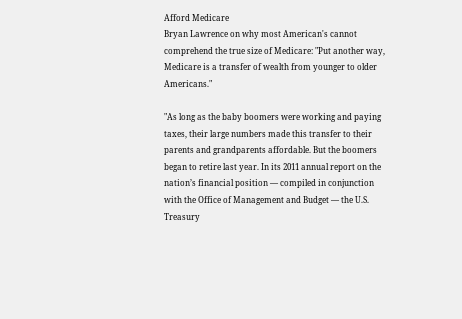Afford Medicare
Bryan Lawrence on why most American's cannot comprehend the true size of Medicare: "Put another way, Medicare is a transfer of wealth from younger to older Americans."

"As long as the baby boomers were working and paying taxes, their large numbers made this transfer to their parents and grandparents affordable. But the boomers began to retire last year. In its 2011 annual report on the nation’s financial position — compiled in conjunction with the Office of Management and Budget — the U.S. Treasury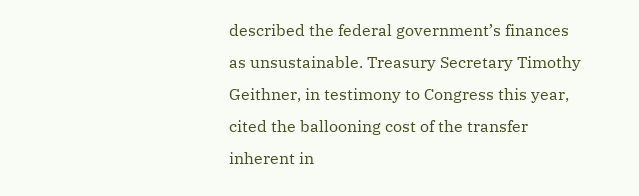described the federal government’s finances as unsustainable. Treasury Secretary Timothy Geithner, in testimony to Congress this year, cited the ballooning cost of the transfer inherent in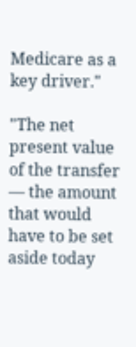Medicare as a key driver."

"The net present value of the transfer — the amount that would have to be set aside today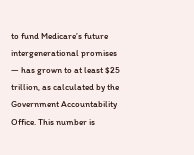to fund Medicare’s future intergenerational promises — has grown to at least $25 trillion, as calculated by the Government Accountability Office. This number is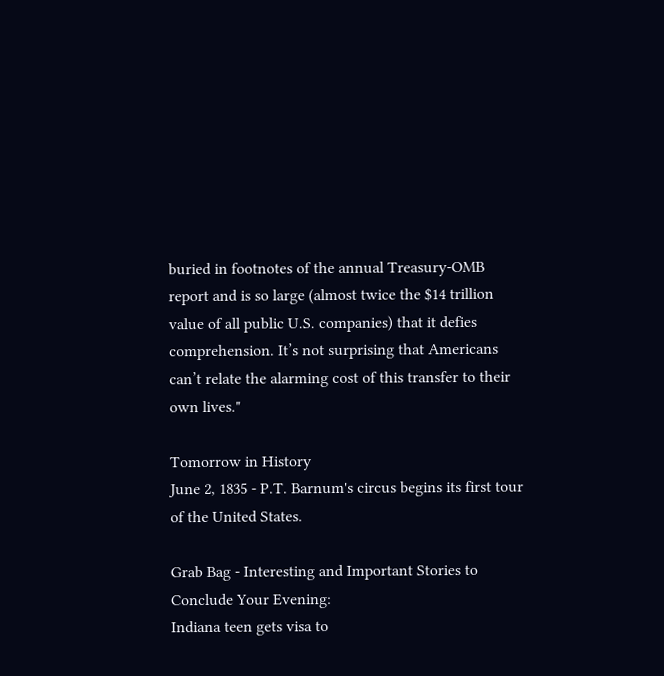buried in footnotes of the annual Treasury-OMB report and is so large (almost twice the $14 trillion value of all public U.S. companies) that it defies comprehension. It’s not surprising that Americans can’t relate the alarming cost of this transfer to their own lives."

Tomorrow in History
June 2, 1835 - P.T. Barnum's circus begins its first tour of the United States.

Grab Bag - Interesting and Important Stories to Conclude Your Evening:
Indiana teen gets visa to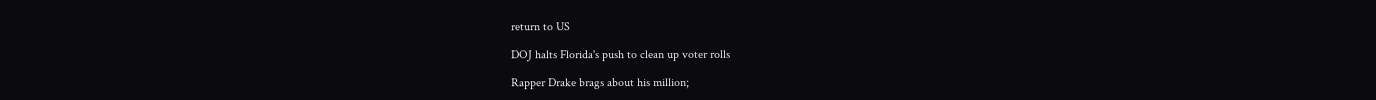return to US

DOJ halts Florida's push to clean up voter rolls

Rapper Drake brags about his million;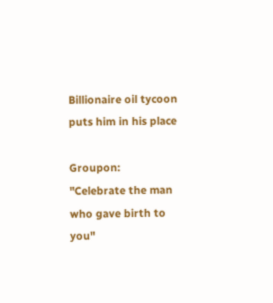Billionaire oil tycoon puts him in his place

Groupon: "Celebrate the man who gave birth to you"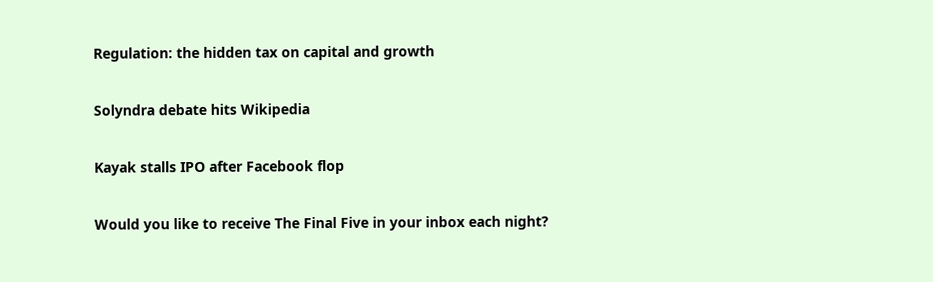Regulation: the hidden tax on capital and growth

Solyndra debate hits Wikipedia

Kayak stalls IPO after Facebook flop

Would you like to receive The Final Five in your inbox each night?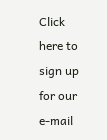Click here to sign up for our e-mail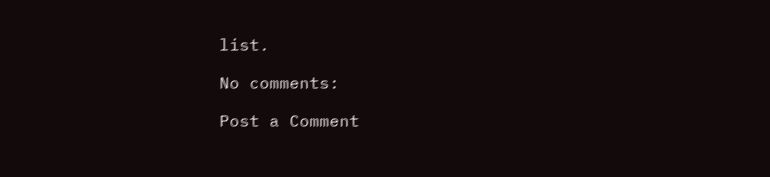list.

No comments:

Post a Comment